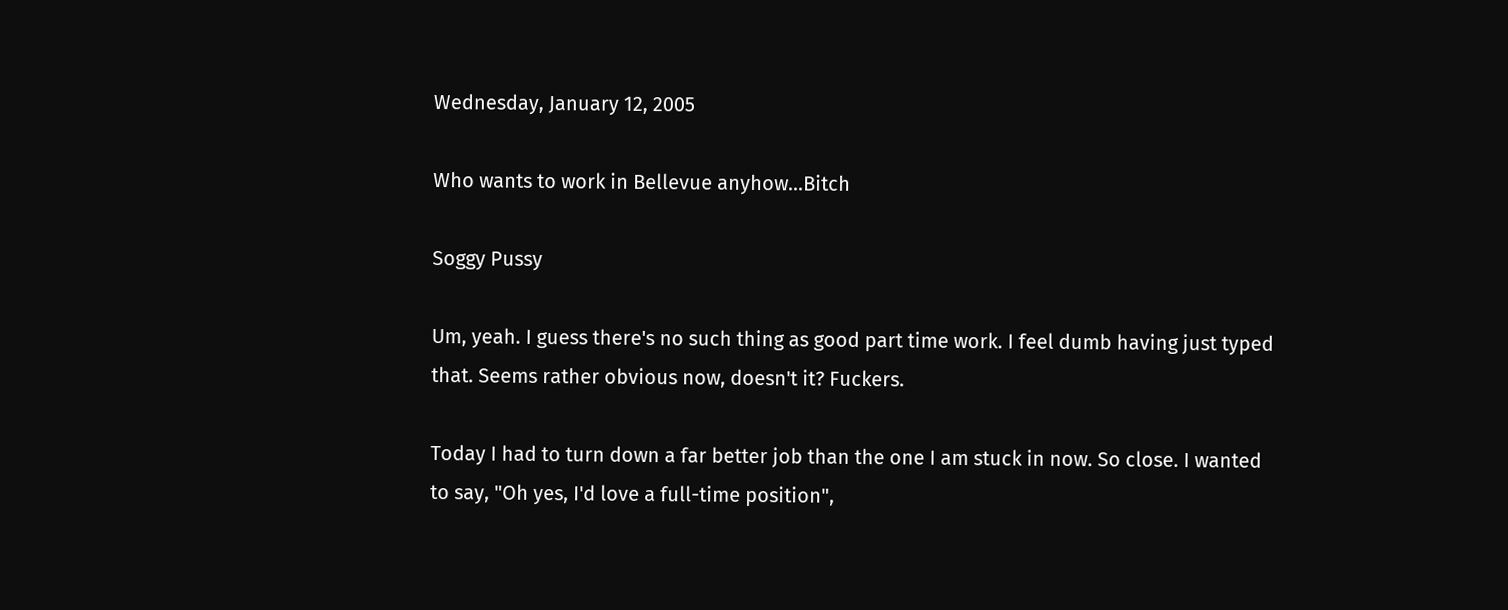Wednesday, January 12, 2005

Who wants to work in Bellevue anyhow...Bitch

Soggy Pussy

Um, yeah. I guess there's no such thing as good part time work. I feel dumb having just typed that. Seems rather obvious now, doesn't it? Fuckers.

Today I had to turn down a far better job than the one I am stuck in now. So close. I wanted to say, "Oh yes, I'd love a full-time position",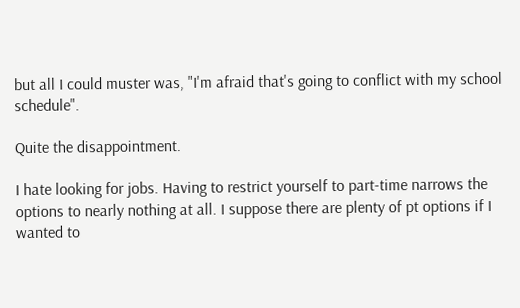but all I could muster was, "I'm afraid that's going to conflict with my school schedule".

Quite the disappointment.

I hate looking for jobs. Having to restrict yourself to part-time narrows the options to nearly nothing at all. I suppose there are plenty of pt options if I wanted to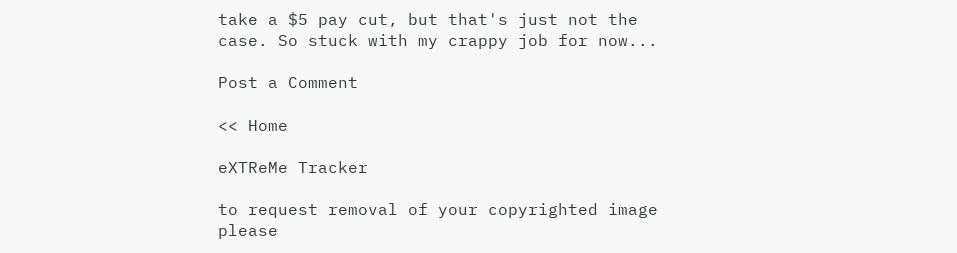take a $5 pay cut, but that's just not the case. So stuck with my crappy job for now...

Post a Comment

<< Home

eXTReMe Tracker

to request removal of your copyrighted image please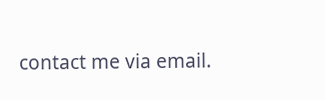contact me via email.